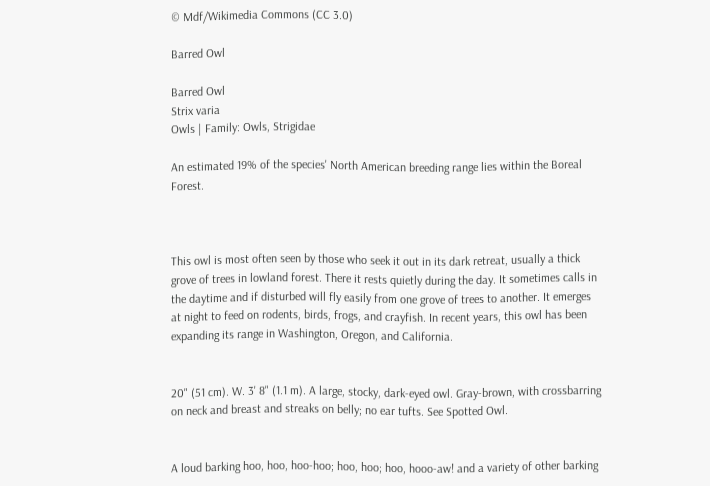© Mdf/Wikimedia Commons (CC 3.0)

Barred Owl

Barred Owl
Strix varia
Owls | Family: Owls, Strigidae

An estimated 19% of the species' North American breeding range lies within the Boreal Forest.



This owl is most often seen by those who seek it out in its dark retreat, usually a thick grove of trees in lowland forest. There it rests quietly during the day. It sometimes calls in the daytime and if disturbed will fly easily from one grove of trees to another. It emerges at night to feed on rodents, birds, frogs, and crayfish. In recent years, this owl has been expanding its range in Washington, Oregon, and California.


20" (51 cm). W. 3' 8" (1.1 m). A large, stocky, dark-eyed owl. Gray-brown, with crossbarring on neck and breast and streaks on belly; no ear tufts. See Spotted Owl.


A loud barking hoo, hoo, hoo-hoo; hoo, hoo; hoo, hooo-aw! and a variety of other barking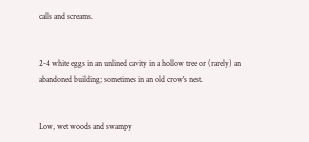calls and screams.


2-4 white eggs in an unlined cavity in a hollow tree or (rarely) an abandoned building; sometimes in an old crow's nest.


Low, wet woods and swampy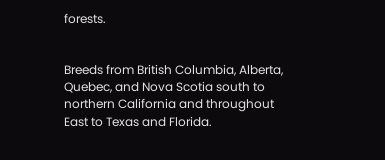forests.


Breeds from British Columbia, Alberta, Quebec, and Nova Scotia south to northern California and throughout East to Texas and Florida.